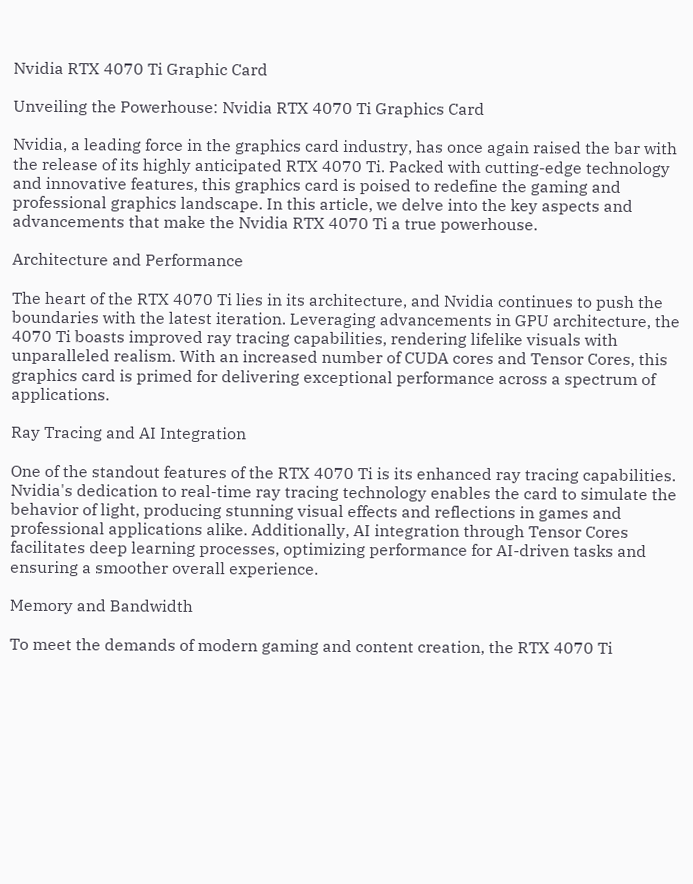Nvidia RTX 4070 Ti Graphic Card

Unveiling the Powerhouse: Nvidia RTX 4070 Ti Graphics Card

Nvidia, a leading force in the graphics card industry, has once again raised the bar with the release of its highly anticipated RTX 4070 Ti. Packed with cutting-edge technology and innovative features, this graphics card is poised to redefine the gaming and professional graphics landscape. In this article, we delve into the key aspects and advancements that make the Nvidia RTX 4070 Ti a true powerhouse.

Architecture and Performance

The heart of the RTX 4070 Ti lies in its architecture, and Nvidia continues to push the boundaries with the latest iteration. Leveraging advancements in GPU architecture, the 4070 Ti boasts improved ray tracing capabilities, rendering lifelike visuals with unparalleled realism. With an increased number of CUDA cores and Tensor Cores, this graphics card is primed for delivering exceptional performance across a spectrum of applications.

Ray Tracing and AI Integration

One of the standout features of the RTX 4070 Ti is its enhanced ray tracing capabilities. Nvidia's dedication to real-time ray tracing technology enables the card to simulate the behavior of light, producing stunning visual effects and reflections in games and professional applications alike. Additionally, AI integration through Tensor Cores facilitates deep learning processes, optimizing performance for AI-driven tasks and ensuring a smoother overall experience.

Memory and Bandwidth

To meet the demands of modern gaming and content creation, the RTX 4070 Ti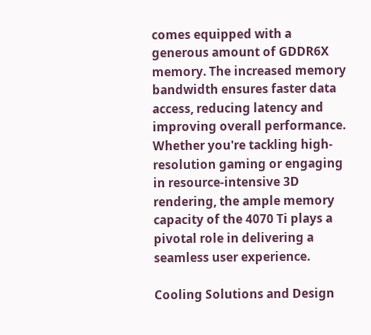comes equipped with a generous amount of GDDR6X memory. The increased memory bandwidth ensures faster data access, reducing latency and improving overall performance. Whether you're tackling high-resolution gaming or engaging in resource-intensive 3D rendering, the ample memory capacity of the 4070 Ti plays a pivotal role in delivering a seamless user experience.

Cooling Solutions and Design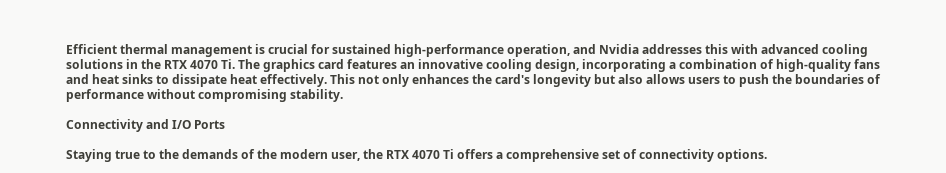Efficient thermal management is crucial for sustained high-performance operation, and Nvidia addresses this with advanced cooling solutions in the RTX 4070 Ti. The graphics card features an innovative cooling design, incorporating a combination of high-quality fans and heat sinks to dissipate heat effectively. This not only enhances the card's longevity but also allows users to push the boundaries of performance without compromising stability.

Connectivity and I/O Ports

Staying true to the demands of the modern user, the RTX 4070 Ti offers a comprehensive set of connectivity options.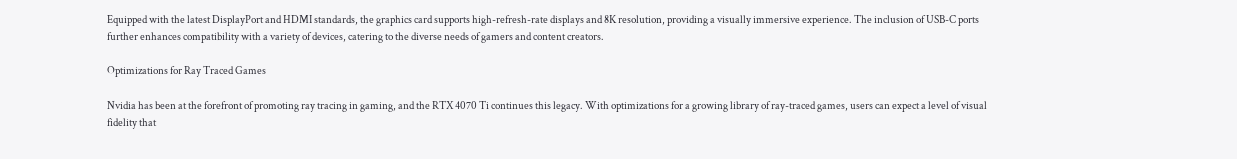Equipped with the latest DisplayPort and HDMI standards, the graphics card supports high-refresh-rate displays and 8K resolution, providing a visually immersive experience. The inclusion of USB-C ports further enhances compatibility with a variety of devices, catering to the diverse needs of gamers and content creators.

Optimizations for Ray Traced Games

Nvidia has been at the forefront of promoting ray tracing in gaming, and the RTX 4070 Ti continues this legacy. With optimizations for a growing library of ray-traced games, users can expect a level of visual fidelity that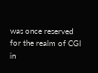was once reserved for the realm of CGI in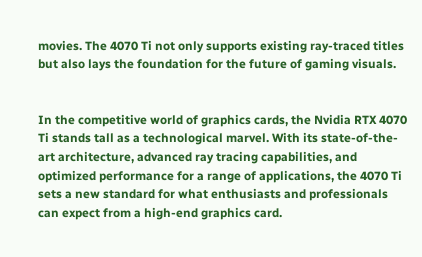movies. The 4070 Ti not only supports existing ray-traced titles but also lays the foundation for the future of gaming visuals.


In the competitive world of graphics cards, the Nvidia RTX 4070 Ti stands tall as a technological marvel. With its state-of-the-art architecture, advanced ray tracing capabilities, and optimized performance for a range of applications, the 4070 Ti sets a new standard for what enthusiasts and professionals can expect from a high-end graphics card.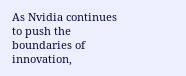As Nvidia continues to push the boundaries of innovation,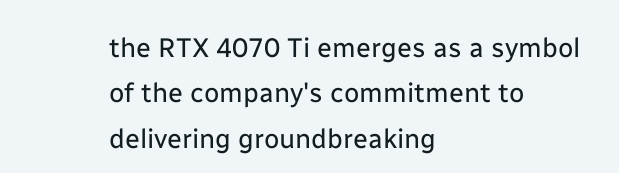the RTX 4070 Ti emerges as a symbol of the company's commitment to delivering groundbreaking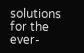solutions for the ever-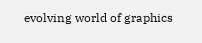evolving world of graphics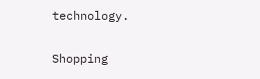technology.

Shopping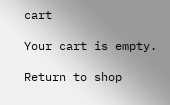cart

Your cart is empty.

Return to shop